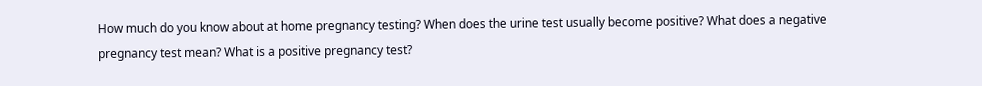How much do you know about at home pregnancy testing? When does the urine test usually become positive? What does a negative pregnancy test mean? What is a positive pregnancy test?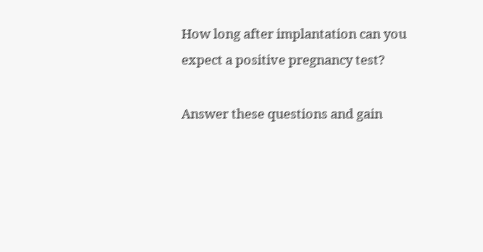How long after implantation can you expect a positive pregnancy test?

Answer these questions and gain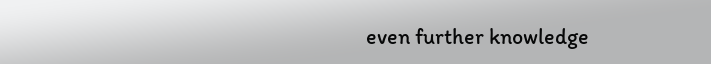even further knowledge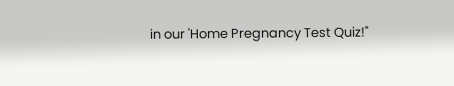in our 'Home Pregnancy Test Quiz!"